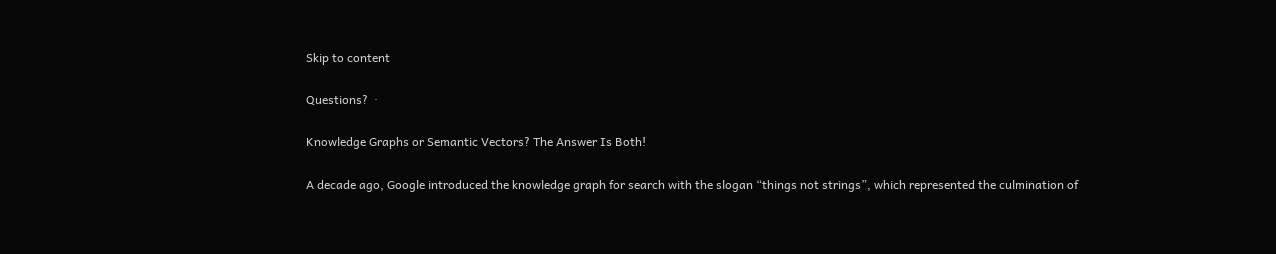Skip to content

Questions?  ·

Knowledge Graphs or Semantic Vectors? The Answer Is Both!

A decade ago, Google introduced the knowledge graph for search with the slogan “things not strings”, which represented the culmination of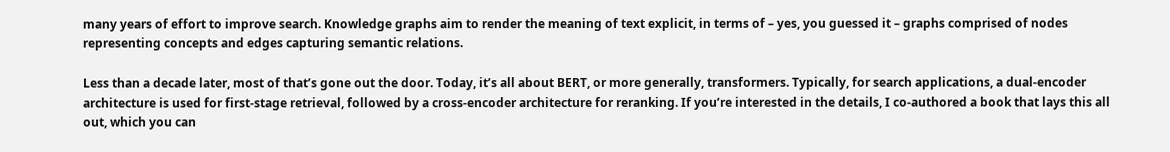many years of effort to improve search. Knowledge graphs aim to render the meaning of text explicit, in terms of – yes, you guessed it – graphs comprised of nodes representing concepts and edges capturing semantic relations.

Less than a decade later, most of that’s gone out the door. Today, it’s all about BERT, or more generally, transformers. Typically, for search applications, a dual-encoder architecture is used for first-stage retrieval, followed by a cross-encoder architecture for reranking. If you’re interested in the details, I co-authored a book that lays this all out, which you can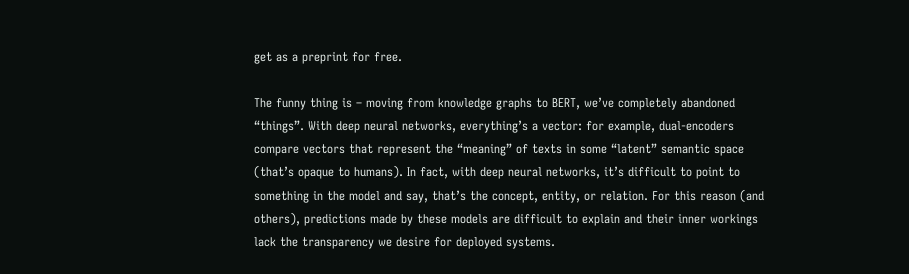get as a preprint for free.

The funny thing is – moving from knowledge graphs to BERT, we’ve completely abandoned “things”. With deep neural networks, everything’s a vector: for example, dual-encoders compare vectors that represent the “meaning” of texts in some “latent” semantic space (that’s opaque to humans). In fact, with deep neural networks, it’s difficult to point to something in the model and say, that’s the concept, entity, or relation. For this reason (and others), predictions made by these models are difficult to explain and their inner workings lack the transparency we desire for deployed systems.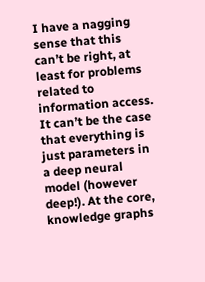I have a nagging sense that this can’t be right, at least for problems related to information access. It can’t be the case that everything is just parameters in a deep neural model (however deep!). At the core, knowledge graphs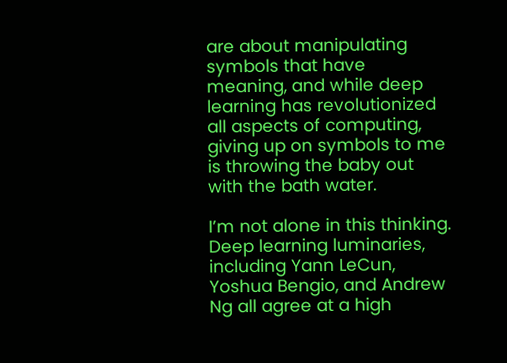are about manipulating symbols that have meaning, and while deep learning has revolutionized all aspects of computing, giving up on symbols to me is throwing the baby out with the bath water.

I’m not alone in this thinking. Deep learning luminaries, including Yann LeCun, Yoshua Bengio, and Andrew Ng all agree at a high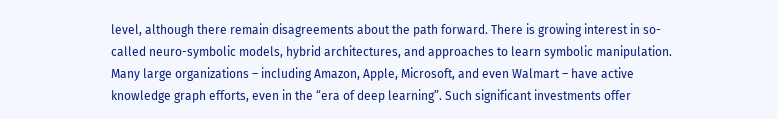level, although there remain disagreements about the path forward. There is growing interest in so-called neuro-symbolic models, hybrid architectures, and approaches to learn symbolic manipulation. Many large organizations – including Amazon, Apple, Microsoft, and even Walmart – have active knowledge graph efforts, even in the “era of deep learning”. Such significant investments offer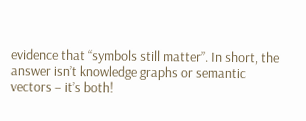evidence that “symbols still matter”. In short, the answer isn’t knowledge graphs or semantic vectors – it’s both!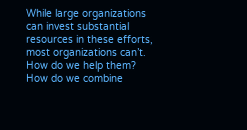While large organizations can invest substantial resources in these efforts, most organizations can’t. How do we help them? How do we combine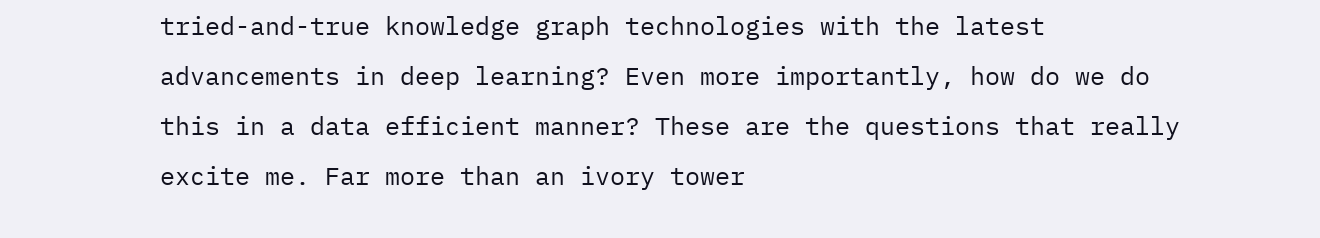tried-and-true knowledge graph technologies with the latest advancements in deep learning? Even more importantly, how do we do this in a data efficient manner? These are the questions that really excite me. Far more than an ivory tower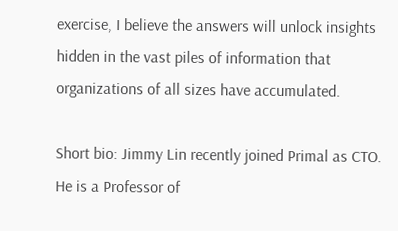exercise, I believe the answers will unlock insights hidden in the vast piles of information that organizations of all sizes have accumulated.

Short bio: Jimmy Lin recently joined Primal as CTO. He is a Professor of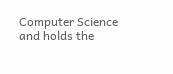Computer Science and holds the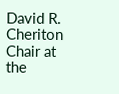David R. Cheriton Chair at the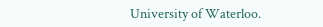University of Waterloo.